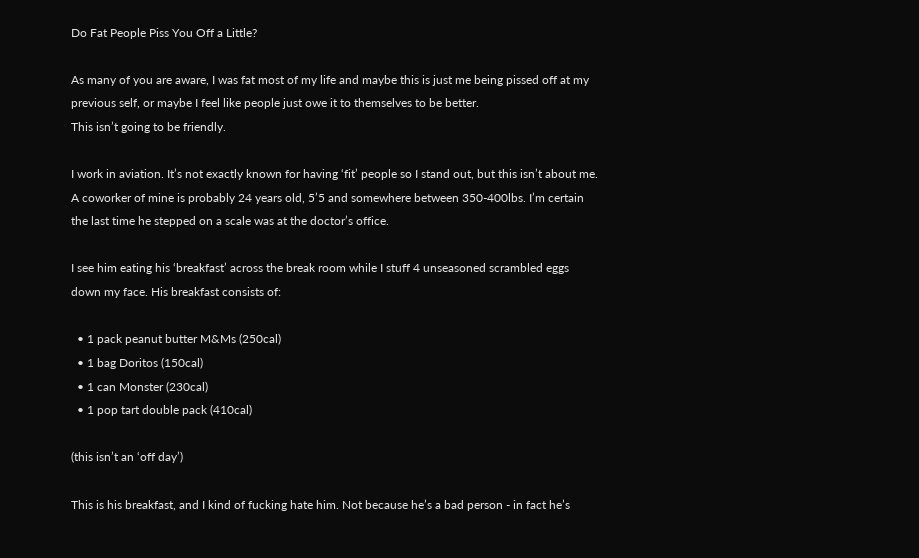Do Fat People Piss You Off a Little?

As many of you are aware, I was fat most of my life and maybe this is just me being pissed off at my previous self, or maybe I feel like people just owe it to themselves to be better.
This isn’t going to be friendly.

I work in aviation. It’s not exactly known for having ‘fit’ people so I stand out, but this isn’t about me. A coworker of mine is probably 24 years old, 5’5 and somewhere between 350-400lbs. I’m certain the last time he stepped on a scale was at the doctor’s office.

I see him eating his ‘breakfast’ across the break room while I stuff 4 unseasoned scrambled eggs down my face. His breakfast consists of:

  • 1 pack peanut butter M&Ms (250cal)
  • 1 bag Doritos (150cal)
  • 1 can Monster (230cal)
  • 1 pop tart double pack (410cal)

(this isn’t an ‘off day’)

This is his breakfast, and I kind of fucking hate him. Not because he’s a bad person - in fact he’s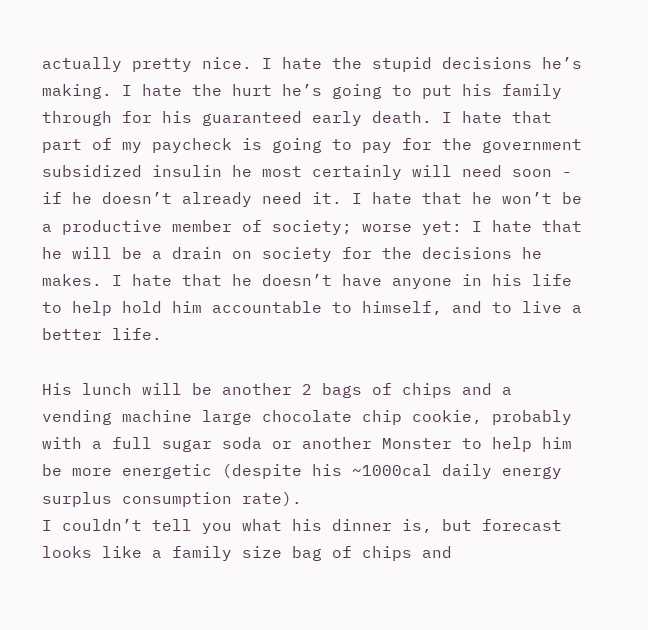actually pretty nice. I hate the stupid decisions he’s making. I hate the hurt he’s going to put his family through for his guaranteed early death. I hate that part of my paycheck is going to pay for the government subsidized insulin he most certainly will need soon - if he doesn’t already need it. I hate that he won’t be a productive member of society; worse yet: I hate that he will be a drain on society for the decisions he makes. I hate that he doesn’t have anyone in his life to help hold him accountable to himself, and to live a better life.

His lunch will be another 2 bags of chips and a vending machine large chocolate chip cookie, probably with a full sugar soda or another Monster to help him be more energetic (despite his ~1000cal daily energy surplus consumption rate).
I couldn’t tell you what his dinner is, but forecast looks like a family size bag of chips and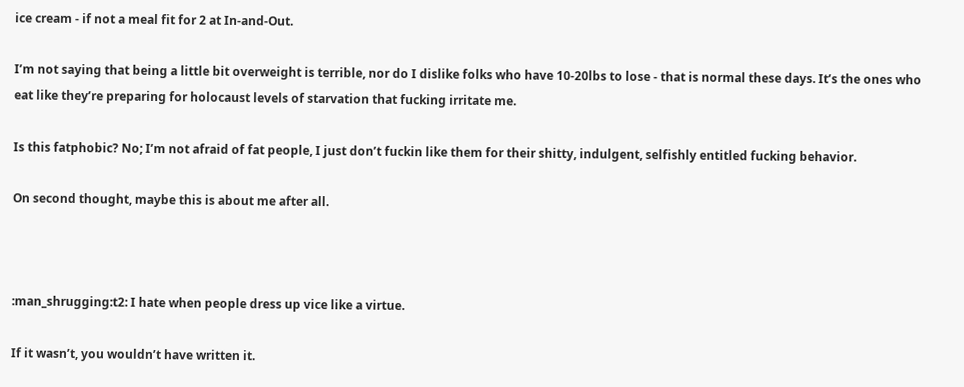ice cream - if not a meal fit for 2 at In-and-Out.

I’m not saying that being a little bit overweight is terrible, nor do I dislike folks who have 10-20lbs to lose - that is normal these days. It’s the ones who eat like they’re preparing for holocaust levels of starvation that fucking irritate me.

Is this fatphobic? No; I’m not afraid of fat people, I just don’t fuckin like them for their shitty, indulgent, selfishly entitled fucking behavior.

On second thought, maybe this is about me after all.



:man_shrugging:t2: I hate when people dress up vice like a virtue.

If it wasn’t, you wouldn’t have written it.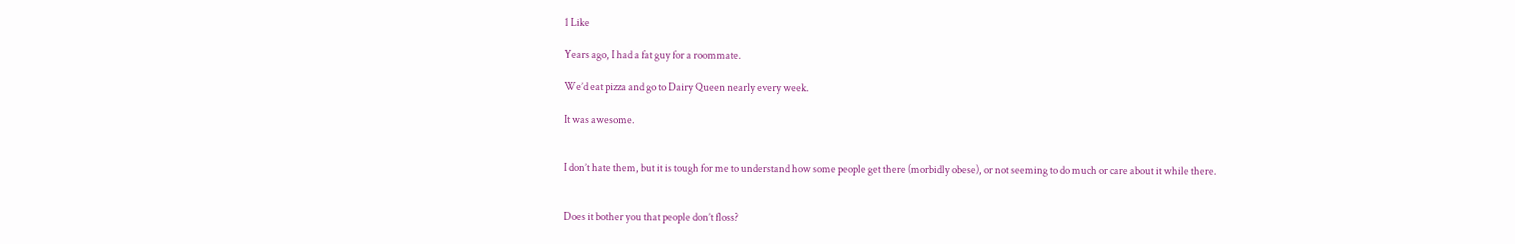1 Like

Years ago, I had a fat guy for a roommate.

We’d eat pizza and go to Dairy Queen nearly every week.

It was awesome.


I don’t hate them, but it is tough for me to understand how some people get there (morbidly obese), or not seeming to do much or care about it while there.


Does it bother you that people don’t floss?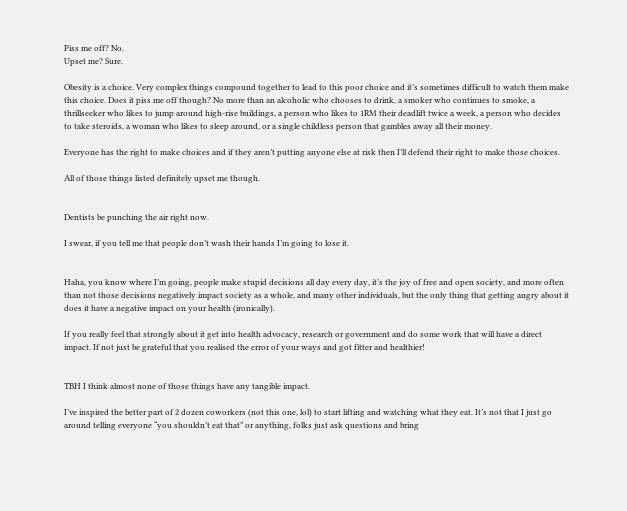Piss me off? No.
Upset me? Sure.

Obesity is a choice. Very complex things compound together to lead to this poor choice and it’s sometimes difficult to watch them make this choice. Does it piss me off though? No more than an alcoholic who chooses to drink, a smoker who continues to smoke, a thrillseeker who likes to jump around high-rise buildings, a person who likes to 1RM their deadlift twice a week, a person who decides to take steroids, a woman who likes to sleep around, or a single childless person that gambles away all their money.

Everyone has the right to make choices and if they aren’t putting anyone else at risk then I’ll defend their right to make those choices.

All of those things listed definitely upset me though.


Dentists be punching the air right now.

I swear, if you tell me that people don’t wash their hands I’m going to lose it.


Haha, you know where I’m going, people make stupid decisions all day every day, it’s the joy of free and open society, and more often than not those decisions negatively impact society as a whole, and many other individuals, but the only thing that getting angry about it does it have a negative impact on your health (ironically).

If you really feel that strongly about it get into health advocacy, research or government and do some work that will have a direct impact. If not just be grateful that you realised the error of your ways and got fitter and healthier!


TBH I think almost none of those things have any tangible impact.

I’ve inspired the better part of 2 dozen coworkers (not this one, lol) to start lifting and watching what they eat. It’s not that I just go around telling everyone “you shouldn’t eat that” or anything, folks just ask questions and bring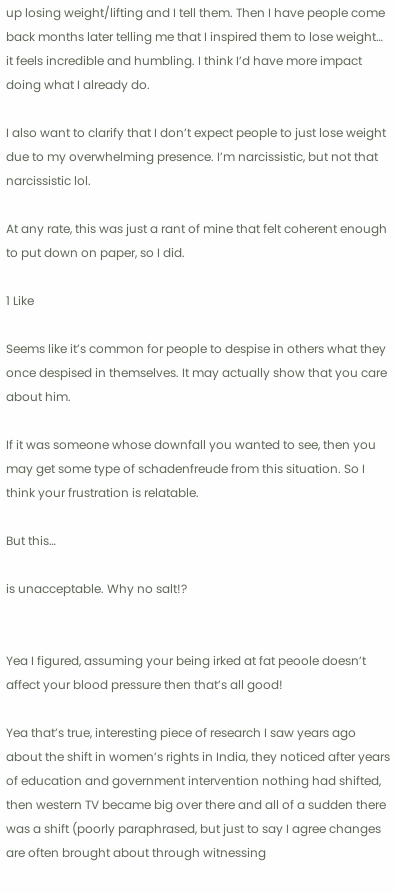up losing weight/lifting and I tell them. Then I have people come back months later telling me that I inspired them to lose weight… it feels incredible and humbling. I think I’d have more impact doing what I already do.

I also want to clarify that I don’t expect people to just lose weight due to my overwhelming presence. I’m narcissistic, but not that narcissistic lol.

At any rate, this was just a rant of mine that felt coherent enough to put down on paper, so I did.

1 Like

Seems like it’s common for people to despise in others what they once despised in themselves. It may actually show that you care about him.

If it was someone whose downfall you wanted to see, then you may get some type of schadenfreude from this situation. So I think your frustration is relatable.

But this…

is unacceptable. Why no salt!?


Yea I figured, assuming your being irked at fat peoole doesn’t affect your blood pressure then that’s all good!

Yea that’s true, interesting piece of research I saw years ago about the shift in women’s rights in India, they noticed after years of education and government intervention nothing had shifted, then western TV became big over there and all of a sudden there was a shift (poorly paraphrased, but just to say I agree changes are often brought about through witnessing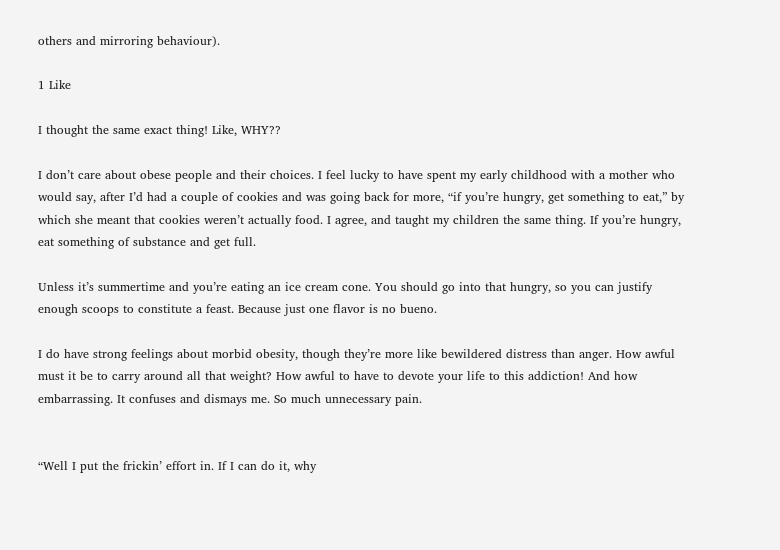others and mirroring behaviour).

1 Like

I thought the same exact thing! Like, WHY??

I don’t care about obese people and their choices. I feel lucky to have spent my early childhood with a mother who would say, after I’d had a couple of cookies and was going back for more, “if you’re hungry, get something to eat,” by which she meant that cookies weren’t actually food. I agree, and taught my children the same thing. If you’re hungry, eat something of substance and get full.

Unless it’s summertime and you’re eating an ice cream cone. You should go into that hungry, so you can justify enough scoops to constitute a feast. Because just one flavor is no bueno.

I do have strong feelings about morbid obesity, though they’re more like bewildered distress than anger. How awful must it be to carry around all that weight? How awful to have to devote your life to this addiction! And how embarrassing. It confuses and dismays me. So much unnecessary pain.


“Well I put the frickin’ effort in. If I can do it, why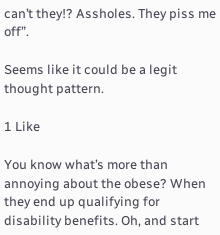can’t they!? Assholes. They piss me off”.

Seems like it could be a legit thought pattern.

1 Like

You know what’s more than annoying about the obese? When they end up qualifying for disability benefits. Oh, and start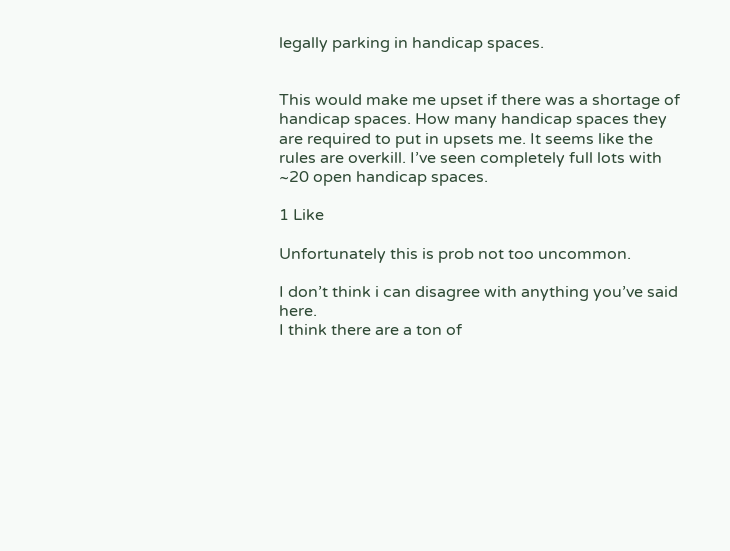legally parking in handicap spaces.


This would make me upset if there was a shortage of handicap spaces. How many handicap spaces they are required to put in upsets me. It seems like the rules are overkill. I’ve seen completely full lots with ~20 open handicap spaces.

1 Like

Unfortunately this is prob not too uncommon.

I don’t think i can disagree with anything you’ve said here.
I think there are a ton of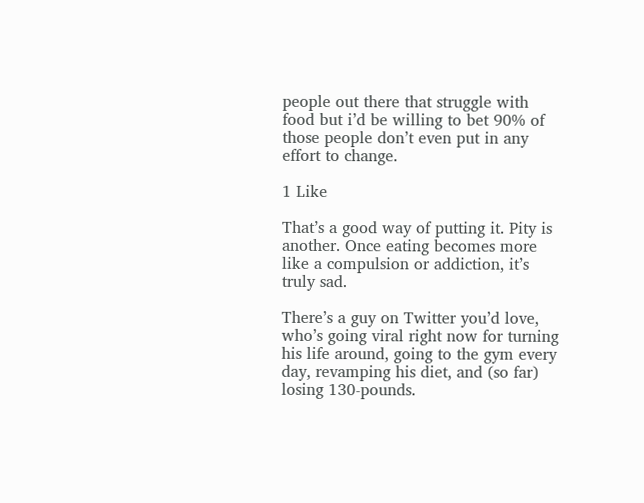people out there that struggle with food but i’d be willing to bet 90% of those people don’t even put in any effort to change.

1 Like

That’s a good way of putting it. Pity is another. Once eating becomes more like a compulsion or addiction, it’s truly sad.

There’s a guy on Twitter you’d love, who’s going viral right now for turning his life around, going to the gym every day, revamping his diet, and (so far) losing 130-pounds.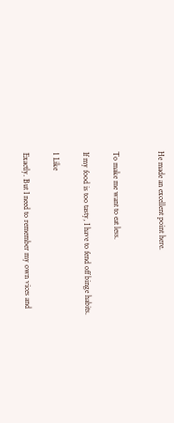He made an excellent point here.


To make me want to eat less.

If my food is too tasty, I have to fend off binge habits.

1 Like

Exactly. But I need to remember my own vices and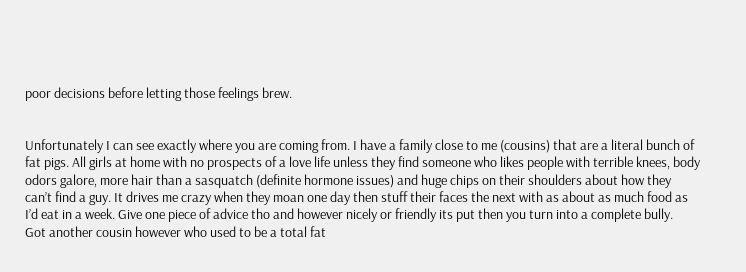poor decisions before letting those feelings brew.


Unfortunately I can see exactly where you are coming from. I have a family close to me (cousins) that are a literal bunch of fat pigs. All girls at home with no prospects of a love life unless they find someone who likes people with terrible knees, body odors galore, more hair than a sasquatch (definite hormone issues) and huge chips on their shoulders about how they can’t find a guy. It drives me crazy when they moan one day then stuff their faces the next with as about as much food as I’d eat in a week. Give one piece of advice tho and however nicely or friendly its put then you turn into a complete bully.
Got another cousin however who used to be a total fat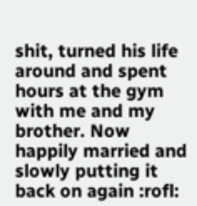shit, turned his life around and spent hours at the gym with me and my brother. Now happily married and slowly putting it back on again :rofl: